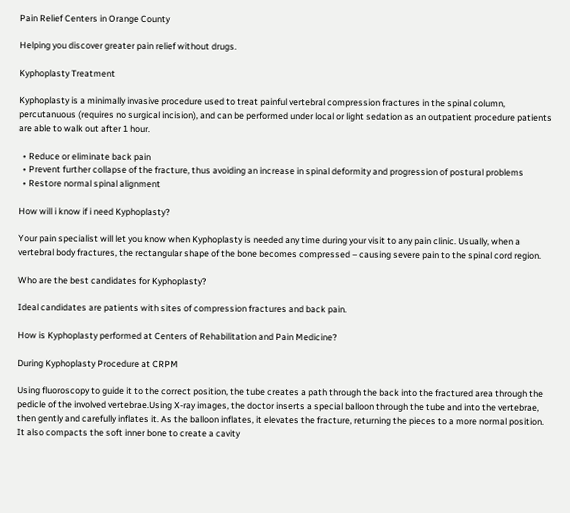Pain Relief Centers in Orange County

Helping you discover greater pain relief without drugs.

Kyphoplasty Treatment

Kyphoplasty is a minimally invasive procedure used to treat painful vertebral compression fractures in the spinal column, percutanuous (requires no surgical incision), and can be performed under local or light sedation as an outpatient procedure patients are able to walk out after 1 hour.

  • Reduce or eliminate back pain
  • Prevent further collapse of the fracture, thus avoiding an increase in spinal deformity and progression of postural problems
  • Restore normal spinal alignment

How will i know if i need Kyphoplasty?

Your pain specialist will let you know when Kyphoplasty is needed any time during your visit to any pain clinic. Usually, when a vertebral body fractures, the rectangular shape of the bone becomes compressed – causing severe pain to the spinal cord region.

Who are the best candidates for Kyphoplasty?

Ideal candidates are patients with sites of compression fractures and back pain.

How is Kyphoplasty performed at Centers of Rehabilitation and Pain Medicine?

During Kyphoplasty Procedure at CRPM

Using fluoroscopy to guide it to the correct position, the tube creates a path through the back into the fractured area through the pedicle of the involved vertebrae.Using X-ray images, the doctor inserts a special balloon through the tube and into the vertebrae, then gently and carefully inflates it. As the balloon inflates, it elevates the fracture, returning the pieces to a more normal position. It also compacts the soft inner bone to create a cavity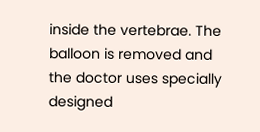inside the vertebrae. The balloon is removed and the doctor uses specially designed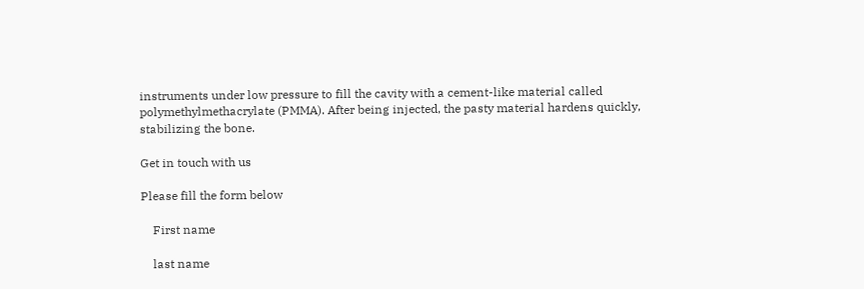instruments under low pressure to fill the cavity with a cement-like material called polymethylmethacrylate (PMMA). After being injected, the pasty material hardens quickly, stabilizing the bone.

Get in touch with us

Please fill the form below

    First name

    last name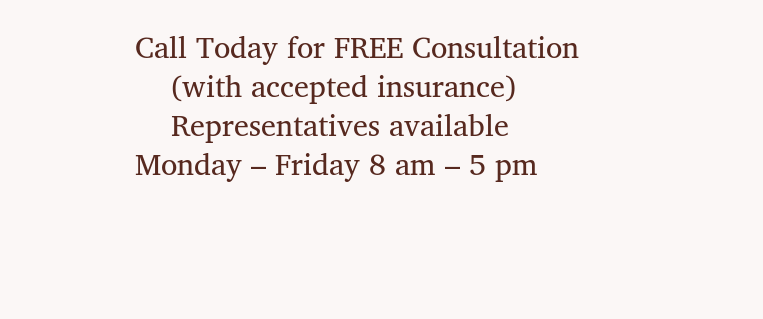Call Today for FREE Consultation
    (with accepted insurance)
    Representatives available Monday – Friday 8 am – 5 pm